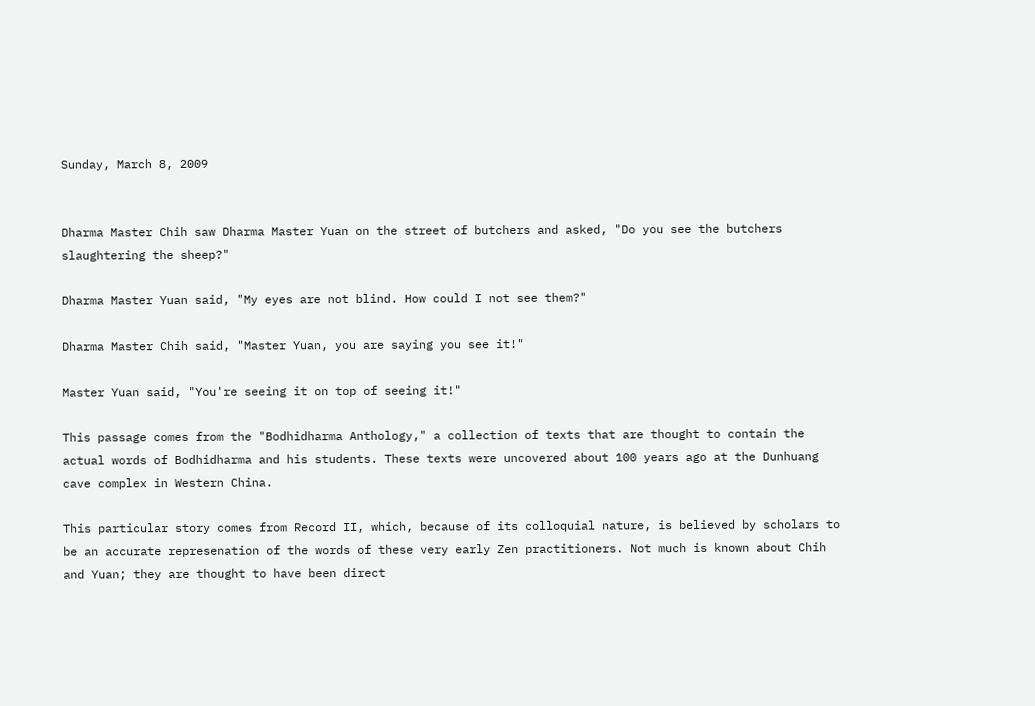Sunday, March 8, 2009


Dharma Master Chih saw Dharma Master Yuan on the street of butchers and asked, "Do you see the butchers slaughtering the sheep?"

Dharma Master Yuan said, "My eyes are not blind. How could I not see them?"

Dharma Master Chih said, "Master Yuan, you are saying you see it!"

Master Yuan said, "You're seeing it on top of seeing it!"

This passage comes from the "Bodhidharma Anthology," a collection of texts that are thought to contain the actual words of Bodhidharma and his students. These texts were uncovered about 100 years ago at the Dunhuang cave complex in Western China.

This particular story comes from Record II, which, because of its colloquial nature, is believed by scholars to be an accurate represenation of the words of these very early Zen practitioners. Not much is known about Chih and Yuan; they are thought to have been direct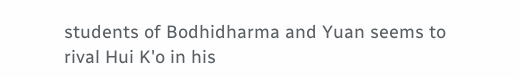students of Bodhidharma and Yuan seems to rival Hui K'o in his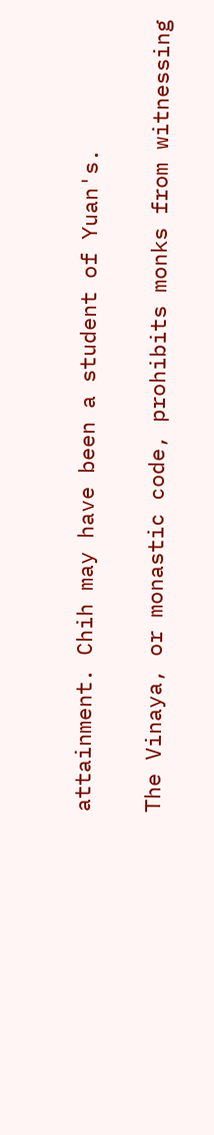attainment. Chih may have been a student of Yuan's.

The Vinaya, or monastic code, prohibits monks from witnessing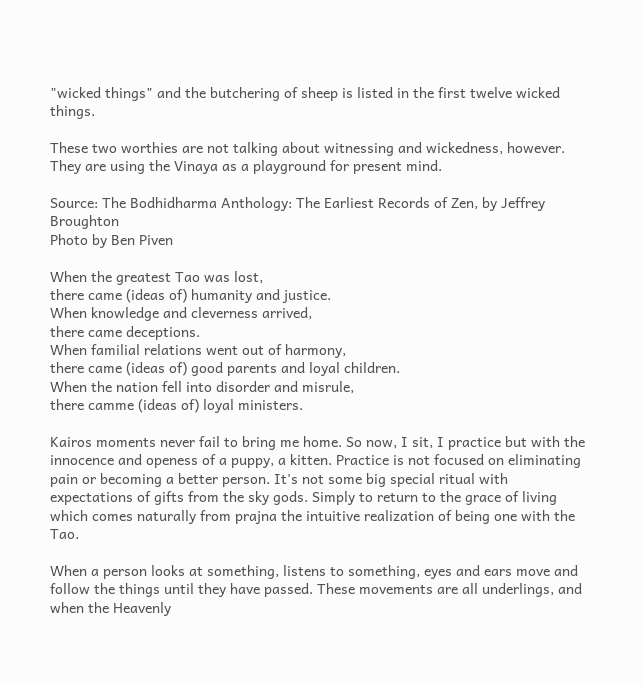"wicked things" and the butchering of sheep is listed in the first twelve wicked things.

These two worthies are not talking about witnessing and wickedness, however. They are using the Vinaya as a playground for present mind.

Source: The Bodhidharma Anthology: The Earliest Records of Zen, by Jeffrey Broughton
Photo by Ben Piven

When the greatest Tao was lost,
there came (ideas of) humanity and justice.
When knowledge and cleverness arrived,
there came deceptions.
When familial relations went out of harmony,
there came (ideas of) good parents and loyal children.
When the nation fell into disorder and misrule,
there camme (ideas of) loyal ministers.

Kairos moments never fail to bring me home. So now, I sit, I practice but with the innocence and openess of a puppy, a kitten. Practice is not focused on eliminating pain or becoming a better person. It's not some big special ritual with expectations of gifts from the sky gods. Simply to return to the grace of living which comes naturally from prajna the intuitive realization of being one with the Tao.

When a person looks at something, listens to something, eyes and ears move and follow the things until they have passed. These movements are all underlings, and when the Heavenly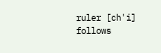ruler [ch'i] follows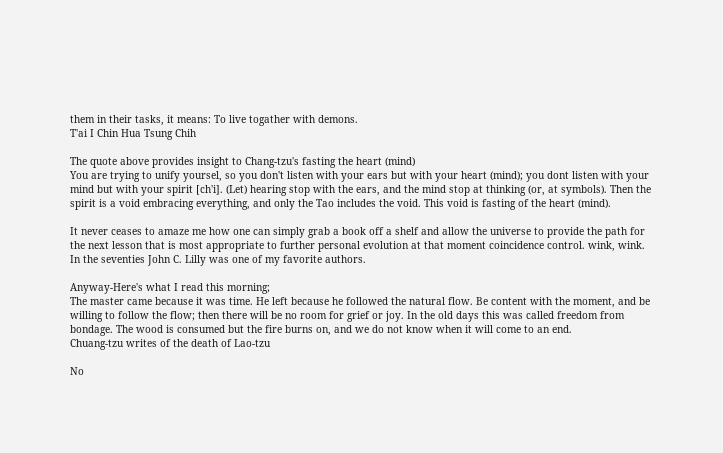them in their tasks, it means: To live togather with demons.
T'ai I Chin Hua Tsung Chih

The quote above provides insight to Chang-tzu's fasting the heart (mind)
You are trying to unify yoursel, so you don't listen with your ears but with your heart (mind); you dont listen with your mind but with your spirit [ch'i]. (Let) hearing stop with the ears, and the mind stop at thinking (or, at symbols). Then the spirit is a void embracing everything, and only the Tao includes the void. This void is fasting of the heart (mind).

It never ceases to amaze me how one can simply grab a book off a shelf and allow the universe to provide the path for the next lesson that is most appropriate to further personal evolution at that moment coincidence control. wink, wink. In the seventies John C. Lilly was one of my favorite authors.

Anyway-Here's what I read this morning;
The master came because it was time. He left because he followed the natural flow. Be content with the moment, and be willing to follow the flow; then there will be no room for grief or joy. In the old days this was called freedom from bondage. The wood is consumed but the fire burns on, and we do not know when it will come to an end.
Chuang-tzu writes of the death of Lao-tzu

No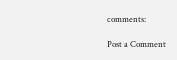comments:

Post a Comment